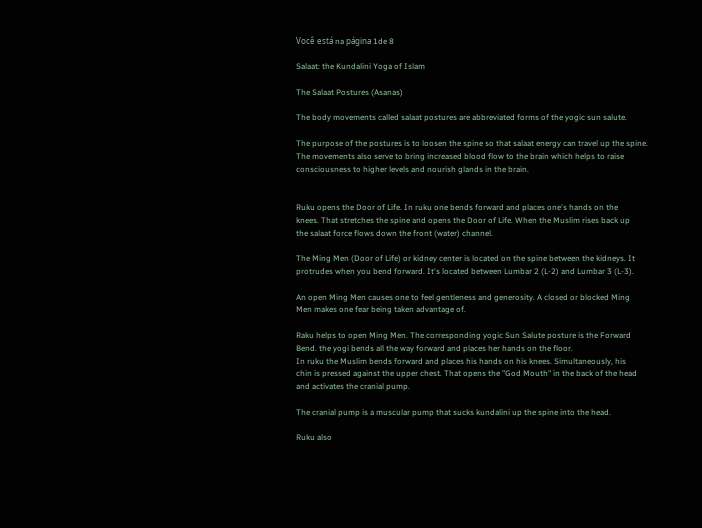Você está na página 1de 8

Salaat: the Kundalini Yoga of Islam

The Salaat Postures (Asanas)

The body movements called salaat postures are abbreviated forms of the yogic sun salute.

The purpose of the postures is to loosen the spine so that salaat energy can travel up the spine.
The movements also serve to bring increased blood flow to the brain which helps to raise
consciousness to higher levels and nourish glands in the brain.


Ruku opens the Door of Life. In ruku one bends forward and places one's hands on the
knees. That stretches the spine and opens the Door of Life. When the Muslim rises back up
the salaat force flows down the front (water) channel.

The Ming Men (Door of Life) or kidney center is located on the spine between the kidneys. It
protrudes when you bend forward. It's located between Lumbar 2 (L-2) and Lumbar 3 (L-3).

An open Ming Men causes one to feel gentleness and generosity. A closed or blocked Ming
Men makes one fear being taken advantage of.

Raku helps to open Ming Men. The corresponding yogic Sun Salute posture is the Forward
Bend. the yogi bends all the way forward and places her hands on the floor.
In ruku the Muslim bends forward and places his hands on his knees. Simultaneously, his
chin is pressed against the upper chest. That opens the "God Mouth" in the back of the head
and activates the cranial pump.

The cranial pump is a muscular pump that sucks kundalini up the spine into the head.

Ruku also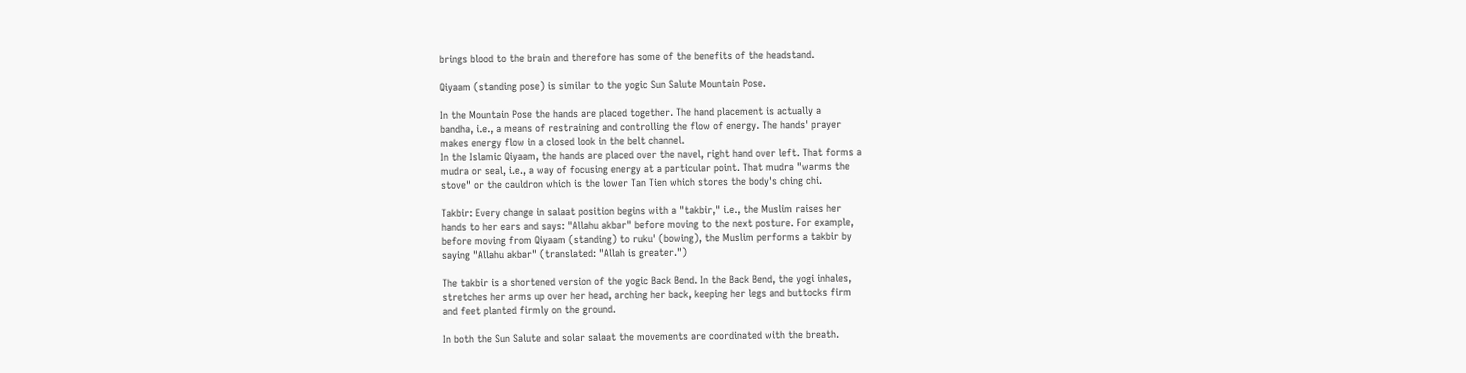brings blood to the brain and therefore has some of the benefits of the headstand.

Qiyaam (standing pose) is similar to the yogic Sun Salute Mountain Pose.

In the Mountain Pose the hands are placed together. The hand placement is actually a
bandha, i.e., a means of restraining and controlling the flow of energy. The hands' prayer
makes energy flow in a closed look in the belt channel.
In the Islamic Qiyaam, the hands are placed over the navel, right hand over left. That forms a
mudra or seal, i.e., a way of focusing energy at a particular point. That mudra "warms the
stove" or the cauldron which is the lower Tan Tien which stores the body's ching chi.

Takbir: Every change in salaat position begins with a "takbir," i.e., the Muslim raises her
hands to her ears and says: "Allahu akbar" before moving to the next posture. For example,
before moving from Qiyaam (standing) to ruku' (bowing), the Muslim performs a takbir by
saying "Allahu akbar" (translated: "Allah is greater.")

The takbir is a shortened version of the yogic Back Bend. In the Back Bend, the yogi inhales,
stretches her arms up over her head, arching her back, keeping her legs and buttocks firm
and feet planted firmly on the ground.

In both the Sun Salute and solar salaat the movements are coordinated with the breath.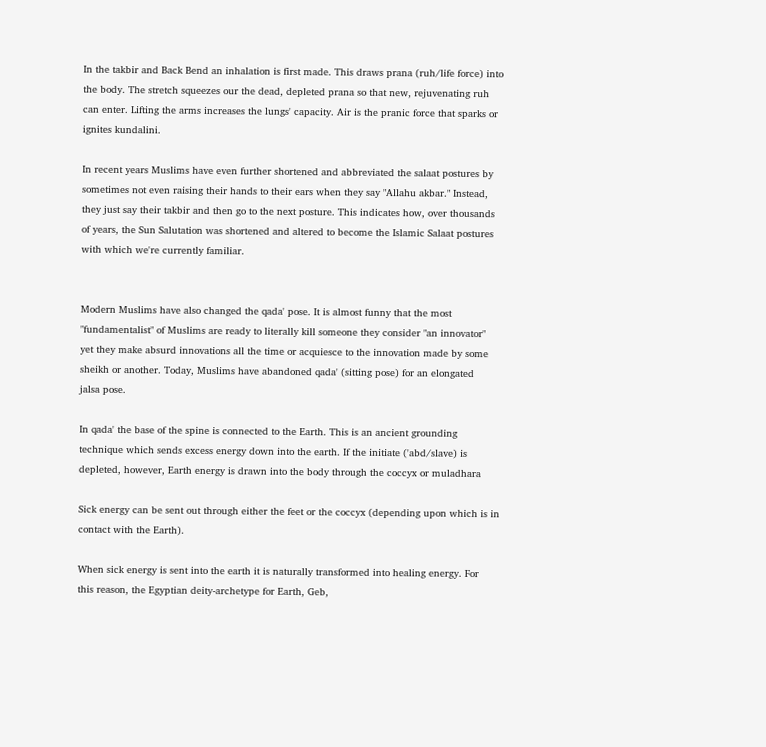In the takbir and Back Bend an inhalation is first made. This draws prana (ruh/life force) into
the body. The stretch squeezes our the dead, depleted prana so that new, rejuvenating ruh
can enter. Lifting the arms increases the lungs' capacity. Air is the pranic force that sparks or
ignites kundalini.

In recent years Muslims have even further shortened and abbreviated the salaat postures by
sometimes not even raising their hands to their ears when they say "Allahu akbar." Instead,
they just say their takbir and then go to the next posture. This indicates how, over thousands
of years, the Sun Salutation was shortened and altered to become the Islamic Salaat postures
with which we're currently familiar.


Modern Muslims have also changed the qada' pose. It is almost funny that the most
"fundamentalist" of Muslims are ready to literally kill someone they consider "an innovator"
yet they make absurd innovations all the time or acquiesce to the innovation made by some
sheikh or another. Today, Muslims have abandoned qada' (sitting pose) for an elongated
jalsa pose.

In qada' the base of the spine is connected to the Earth. This is an ancient grounding
technique which sends excess energy down into the earth. If the initiate ('abd/slave) is
depleted, however, Earth energy is drawn into the body through the coccyx or muladhara

Sick energy can be sent out through either the feet or the coccyx (depending upon which is in
contact with the Earth).

When sick energy is sent into the earth it is naturally transformed into healing energy. For
this reason, the Egyptian deity-archetype for Earth, Geb,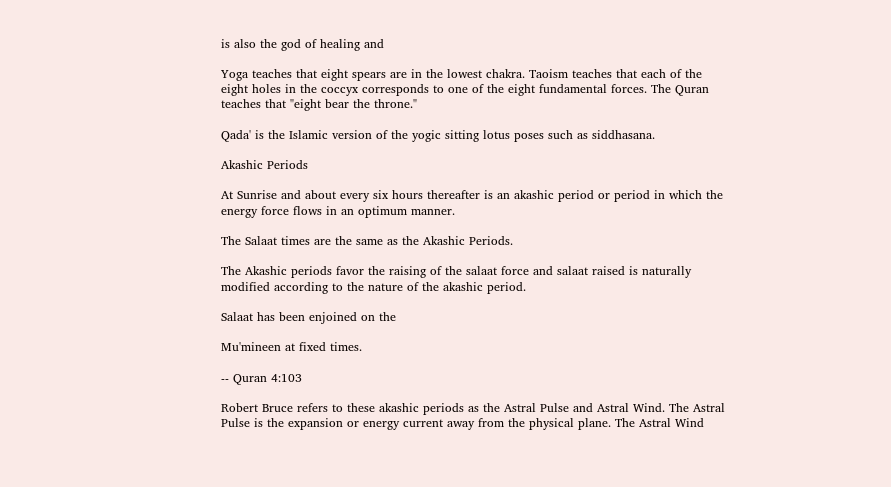is also the god of healing and

Yoga teaches that eight spears are in the lowest chakra. Taoism teaches that each of the
eight holes in the coccyx corresponds to one of the eight fundamental forces. The Quran
teaches that "eight bear the throne."

Qada' is the Islamic version of the yogic sitting lotus poses such as siddhasana.

Akashic Periods

At Sunrise and about every six hours thereafter is an akashic period or period in which the
energy force flows in an optimum manner.

The Salaat times are the same as the Akashic Periods.

The Akashic periods favor the raising of the salaat force and salaat raised is naturally
modified according to the nature of the akashic period.

Salaat has been enjoined on the

Mu'mineen at fixed times.

-- Quran 4:103

Robert Bruce refers to these akashic periods as the Astral Pulse and Astral Wind. The Astral
Pulse is the expansion or energy current away from the physical plane. The Astral Wind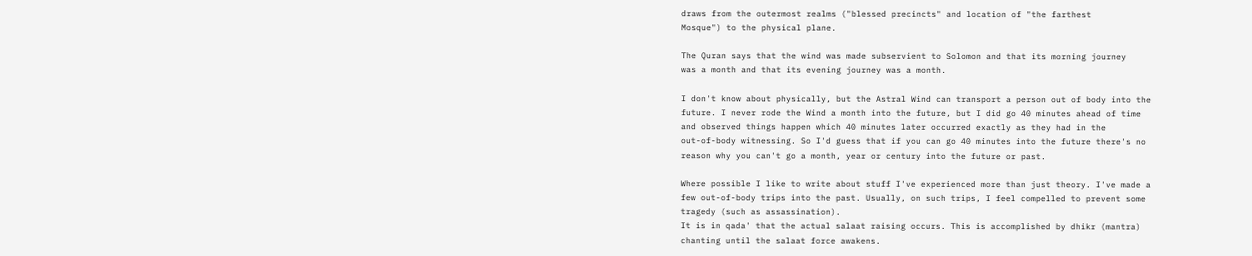draws from the outermost realms ("blessed precincts" and location of "the farthest
Mosque") to the physical plane.

The Quran says that the wind was made subservient to Solomon and that its morning journey
was a month and that its evening journey was a month.

I don't know about physically, but the Astral Wind can transport a person out of body into the
future. I never rode the Wind a month into the future, but I did go 40 minutes ahead of time
and observed things happen which 40 minutes later occurred exactly as they had in the
out-of-body witnessing. So I'd guess that if you can go 40 minutes into the future there's no
reason why you can't go a month, year or century into the future or past.

Where possible I like to write about stuff I've experienced more than just theory. I've made a
few out-of-body trips into the past. Usually, on such trips, I feel compelled to prevent some
tragedy (such as assassination).
It is in qada' that the actual salaat raising occurs. This is accomplished by dhikr (mantra)
chanting until the salaat force awakens.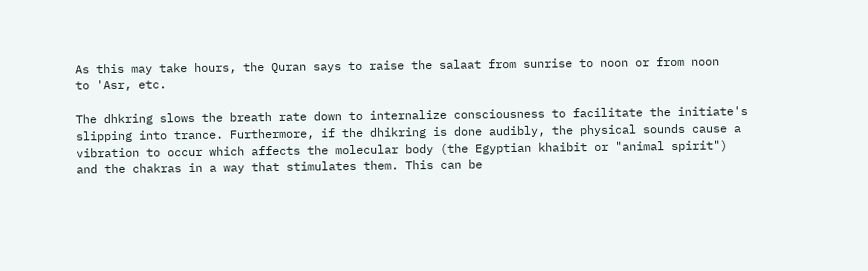As this may take hours, the Quran says to raise the salaat from sunrise to noon or from noon
to 'Asr, etc.

The dhkring slows the breath rate down to internalize consciousness to facilitate the initiate's
slipping into trance. Furthermore, if the dhikring is done audibly, the physical sounds cause a
vibration to occur which affects the molecular body (the Egyptian khaibit or "animal spirit")
and the chakras in a way that stimulates them. This can be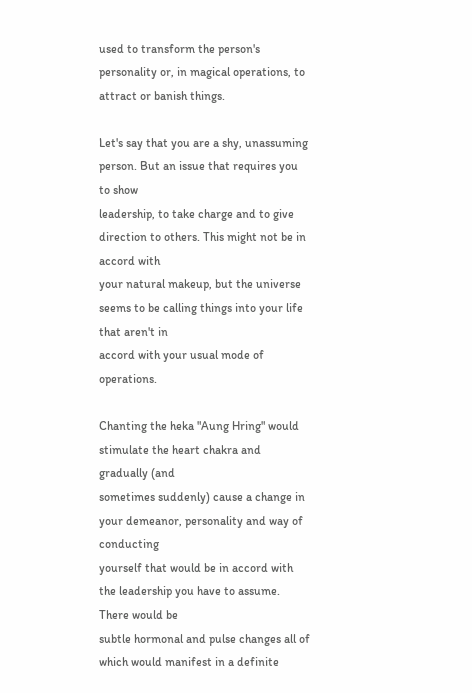used to transform the person's
personality or, in magical operations, to attract or banish things.

Let's say that you are a shy, unassuming person. But an issue that requires you to show
leadership, to take charge and to give direction to others. This might not be in accord with
your natural makeup, but the universe seems to be calling things into your life that aren't in
accord with your usual mode of operations.

Chanting the heka "Aung Hring" would stimulate the heart chakra and gradually (and
sometimes suddenly) cause a change in your demeanor, personality and way of conducting
yourself that would be in accord with the leadership you have to assume. There would be
subtle hormonal and pulse changes all of which would manifest in a definite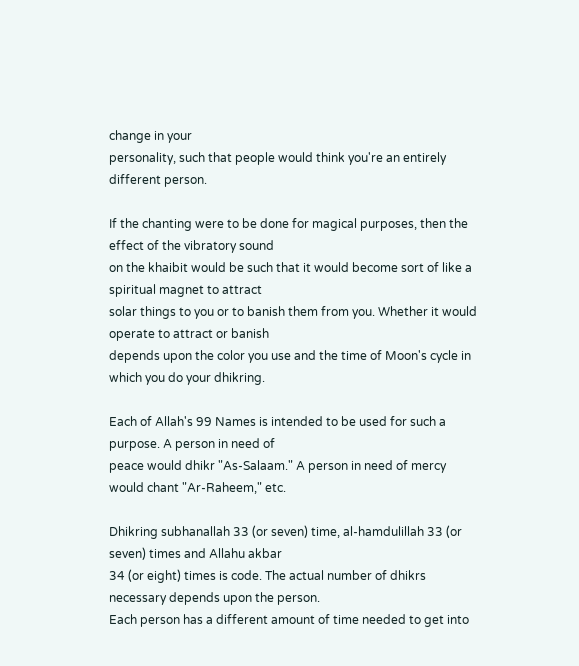change in your
personality, such that people would think you're an entirely different person.

If the chanting were to be done for magical purposes, then the effect of the vibratory sound
on the khaibit would be such that it would become sort of like a spiritual magnet to attract
solar things to you or to banish them from you. Whether it would operate to attract or banish
depends upon the color you use and the time of Moon's cycle in which you do your dhikring.

Each of Allah's 99 Names is intended to be used for such a purpose. A person in need of
peace would dhikr "As-Salaam." A person in need of mercy would chant "Ar-Raheem," etc.

Dhikring subhanallah 33 (or seven) time, al-hamdulillah 33 (or seven) times and Allahu akbar
34 (or eight) times is code. The actual number of dhikrs necessary depends upon the person.
Each person has a different amount of time needed to get into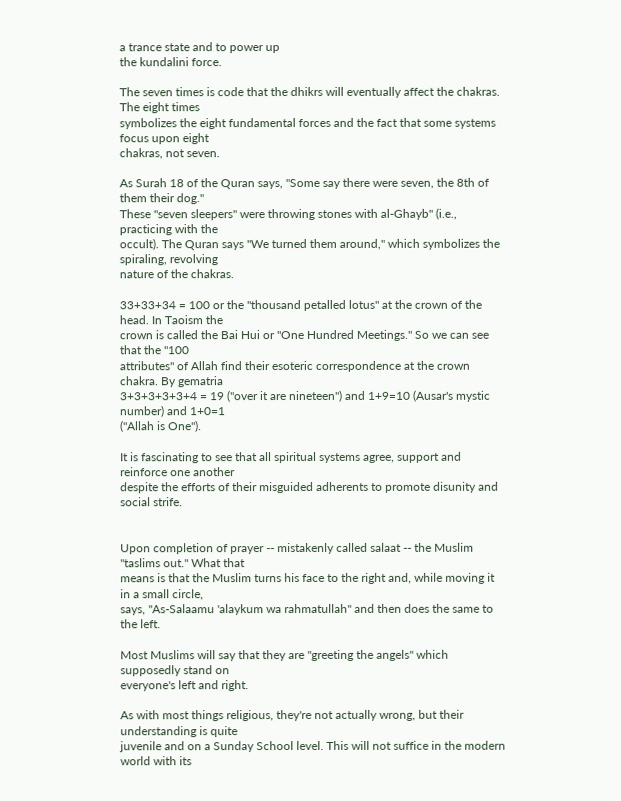a trance state and to power up
the kundalini force.

The seven times is code that the dhikrs will eventually affect the chakras. The eight times
symbolizes the eight fundamental forces and the fact that some systems focus upon eight
chakras, not seven.

As Surah 18 of the Quran says, "Some say there were seven, the 8th of them their dog."
These "seven sleepers" were throwing stones with al-Ghayb" (i.e., practicing with the
occult). The Quran says "We turned them around," which symbolizes the spiraling, revolving
nature of the chakras.

33+33+34 = 100 or the "thousand petalled lotus" at the crown of the head. In Taoism the
crown is called the Bai Hui or "One Hundred Meetings." So we can see that the "100
attributes" of Allah find their esoteric correspondence at the crown chakra. By gematria
3+3+3+3+3+4 = 19 ("over it are nineteen") and 1+9=10 (Ausar's mystic number) and 1+0=1
("Allah is One").

It is fascinating to see that all spiritual systems agree, support and reinforce one another
despite the efforts of their misguided adherents to promote disunity and social strife.


Upon completion of prayer -- mistakenly called salaat -- the Muslim "taslims out." What that
means is that the Muslim turns his face to the right and, while moving it in a small circle,
says, "As-Salaamu 'alaykum wa rahmatullah" and then does the same to the left.

Most Muslims will say that they are "greeting the angels" which supposedly stand on
everyone's left and right.

As with most things religious, they're not actually wrong, but their understanding is quite
juvenile and on a Sunday School level. This will not suffice in the modern world with its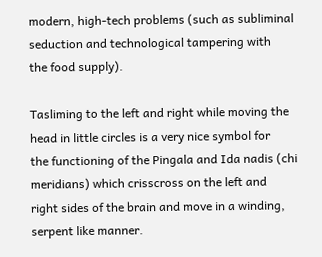modern, high-tech problems (such as subliminal seduction and technological tampering with
the food supply).

Tasliming to the left and right while moving the head in little circles is a very nice symbol for
the functioning of the Pingala and Ida nadis (chi meridians) which crisscross on the left and
right sides of the brain and move in a winding, serpent like manner.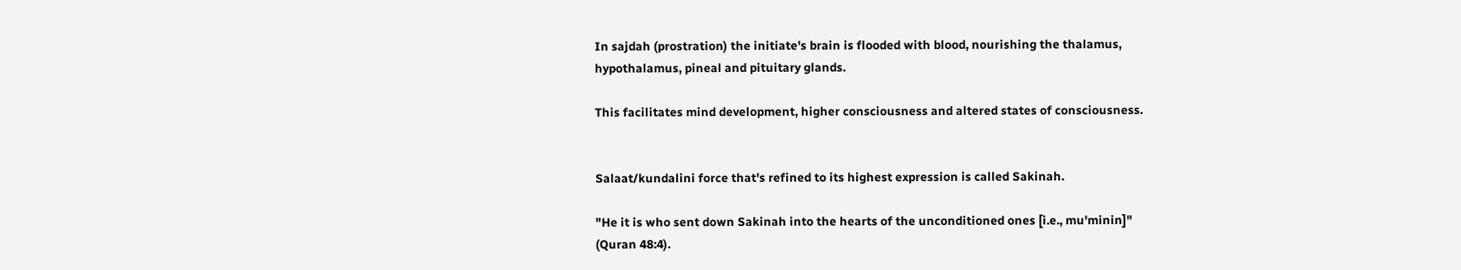In sajdah (prostration) the initiate's brain is flooded with blood, nourishing the thalamus,
hypothalamus, pineal and pituitary glands.

This facilitates mind development, higher consciousness and altered states of consciousness.


Salaat/kundalini force that's refined to its highest expression is called Sakinah.

"He it is who sent down Sakinah into the hearts of the unconditioned ones [i.e., mu'minin]"
(Quran 48:4).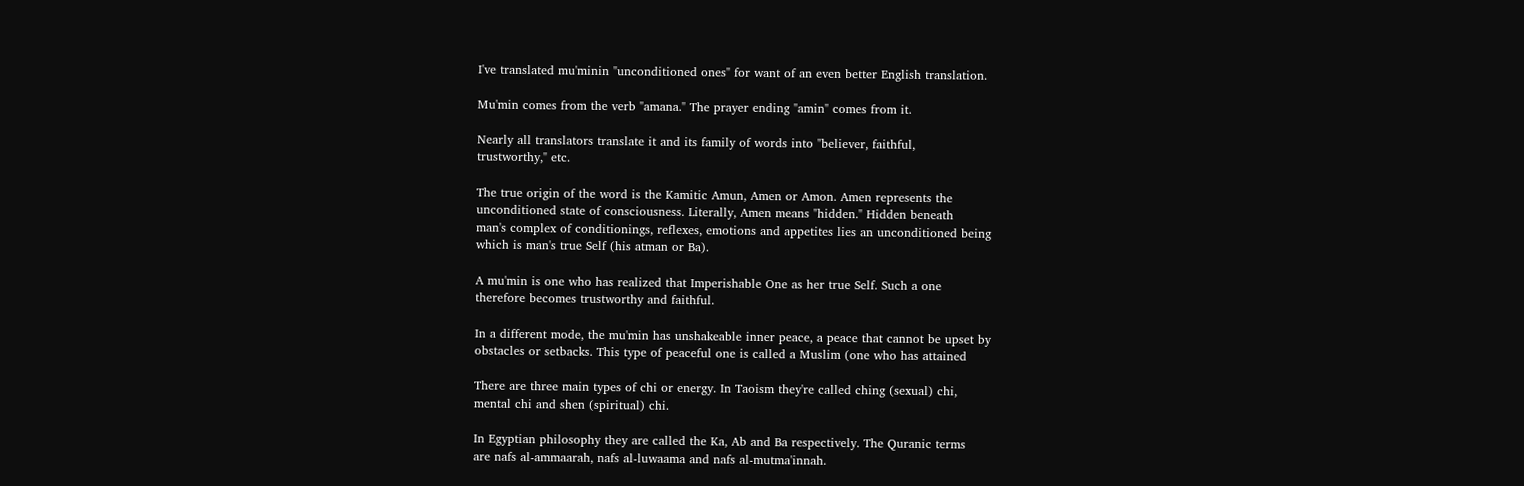I've translated mu'minin "unconditioned ones" for want of an even better English translation.

Mu'min comes from the verb "amana." The prayer ending "amin" comes from it.

Nearly all translators translate it and its family of words into "believer, faithful,
trustworthy," etc.

The true origin of the word is the Kamitic Amun, Amen or Amon. Amen represents the
unconditioned state of consciousness. Literally, Amen means "hidden." Hidden beneath
man's complex of conditionings, reflexes, emotions and appetites lies an unconditioned being
which is man's true Self (his atman or Ba).

A mu'min is one who has realized that Imperishable One as her true Self. Such a one
therefore becomes trustworthy and faithful.

In a different mode, the mu'min has unshakeable inner peace, a peace that cannot be upset by
obstacles or setbacks. This type of peaceful one is called a Muslim (one who has attained

There are three main types of chi or energy. In Taoism they're called ching (sexual) chi,
mental chi and shen (spiritual) chi.

In Egyptian philosophy they are called the Ka, Ab and Ba respectively. The Quranic terms
are nafs al-ammaarah, nafs al-luwaama and nafs al-mutma'innah.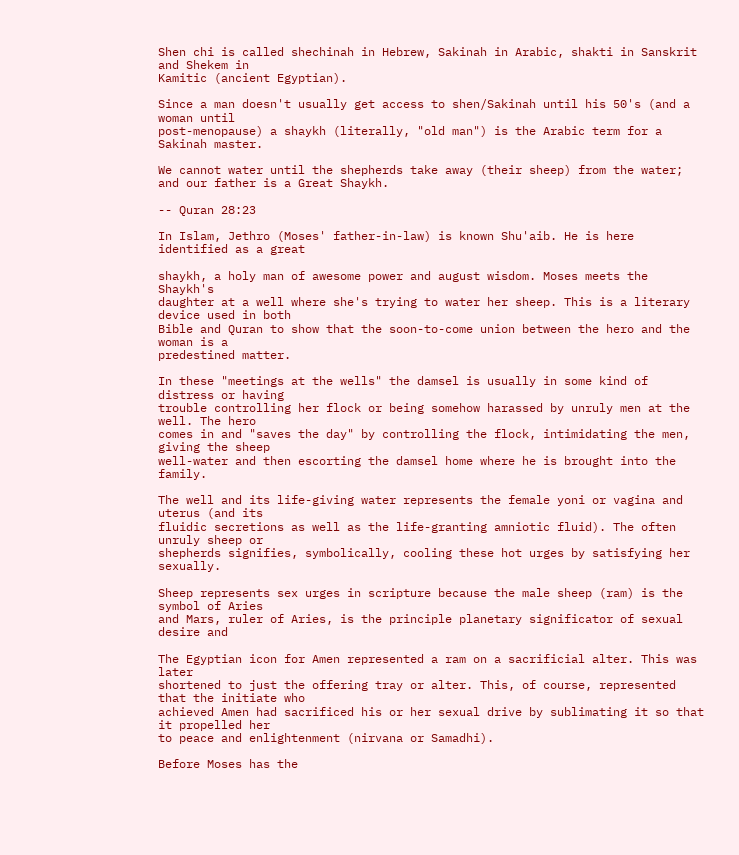Shen chi is called shechinah in Hebrew, Sakinah in Arabic, shakti in Sanskrit and Shekem in
Kamitic (ancient Egyptian).

Since a man doesn't usually get access to shen/Sakinah until his 50's (and a woman until
post-menopause) a shaykh (literally, "old man") is the Arabic term for a Sakinah master.

We cannot water until the shepherds take away (their sheep) from the water;
and our father is a Great Shaykh.

-- Quran 28:23

In Islam, Jethro (Moses' father-in-law) is known Shu'aib. He is here identified as a great

shaykh, a holy man of awesome power and august wisdom. Moses meets the Shaykh's
daughter at a well where she's trying to water her sheep. This is a literary device used in both
Bible and Quran to show that the soon-to-come union between the hero and the woman is a
predestined matter.

In these "meetings at the wells" the damsel is usually in some kind of distress or having
trouble controlling her flock or being somehow harassed by unruly men at the well. The hero
comes in and "saves the day" by controlling the flock, intimidating the men, giving the sheep
well-water and then escorting the damsel home where he is brought into the family.

The well and its life-giving water represents the female yoni or vagina and uterus (and its
fluidic secretions as well as the life-granting amniotic fluid). The often unruly sheep or
shepherds signifies, symbolically, cooling these hot urges by satisfying her sexually.

Sheep represents sex urges in scripture because the male sheep (ram) is the symbol of Aries
and Mars, ruler of Aries, is the principle planetary significator of sexual desire and

The Egyptian icon for Amen represented a ram on a sacrificial alter. This was later
shortened to just the offering tray or alter. This, of course, represented that the initiate who
achieved Amen had sacrificed his or her sexual drive by sublimating it so that it propelled her
to peace and enlightenment (nirvana or Samadhi).

Before Moses has the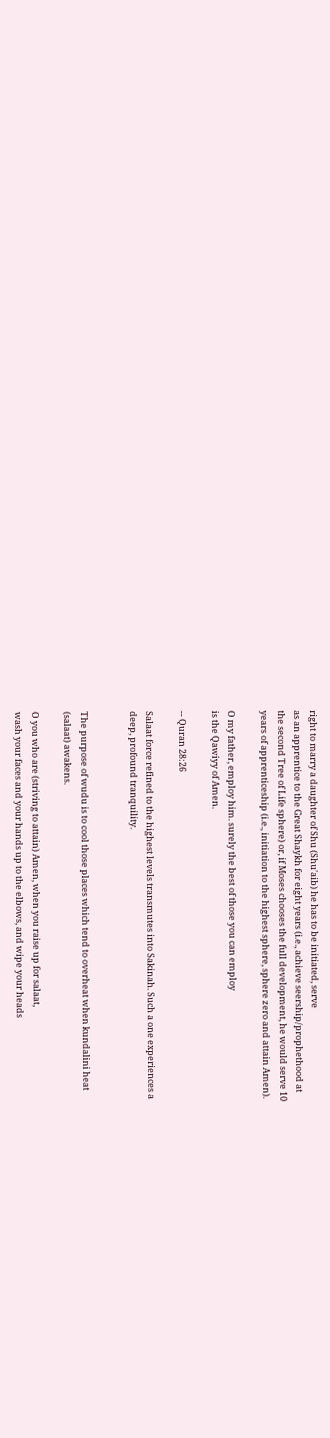right to marry a daughter of Shu (Shu'aib) he has to be initiated, serve
as an apprentice to the Great Shaykh for eight years (i.e., achieve seership/prophethood at
the second Tree of Life sphere) or, if Moses chooses the full development, he would serve 10
years of apprenticeship (i.e., initiation to the highest sphere, sphere zero and attain Amen).

O my father, employ him. surely the best of those you can employ
is the Qawiyy of Amen.

-- Quran 28:26

Salaat force refined to the highest levels transmutes into Sakinah. Such a one experiences a
deep, profound tranquility.


The purpose of wudu is to cool those places which tend to overheat when kundalini heat
(salaat) awakens.

O you who are (striving to attain) Amen, when you raise up for salaat,
wash your faces and your hands up to the elbows, and wipe your heads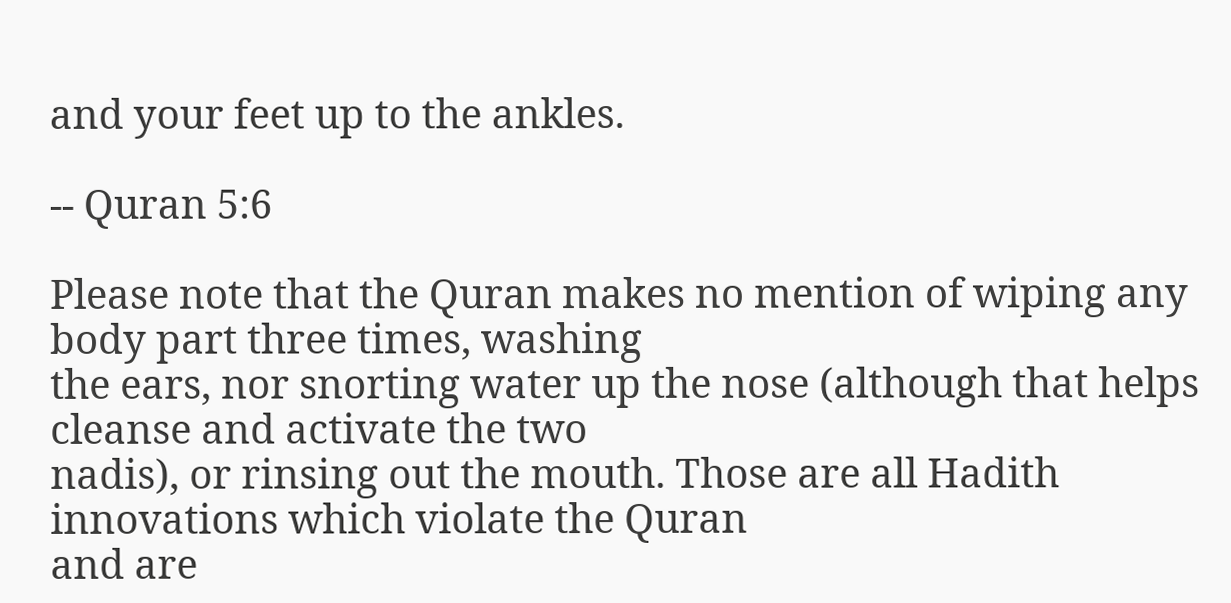and your feet up to the ankles.

-- Quran 5:6

Please note that the Quran makes no mention of wiping any body part three times, washing
the ears, nor snorting water up the nose (although that helps cleanse and activate the two
nadis), or rinsing out the mouth. Those are all Hadith innovations which violate the Quran
and are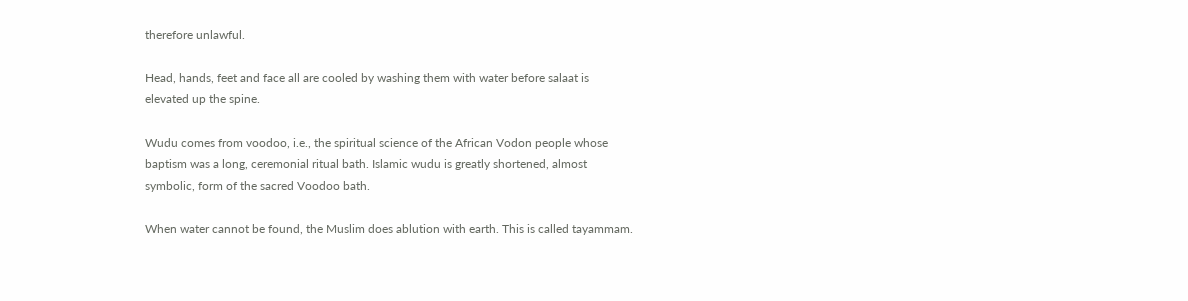therefore unlawful.

Head, hands, feet and face all are cooled by washing them with water before salaat is
elevated up the spine.

Wudu comes from voodoo, i.e., the spiritual science of the African Vodon people whose
baptism was a long, ceremonial ritual bath. Islamic wudu is greatly shortened, almost
symbolic, form of the sacred Voodoo bath.

When water cannot be found, the Muslim does ablution with earth. This is called tayammam.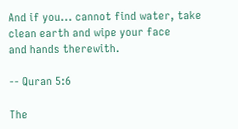And if you... cannot find water, take clean earth and wipe your face
and hands therewith.

-- Quran 5:6

The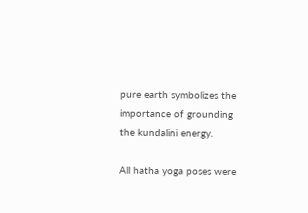pure earth symbolizes the importance of grounding the kundalini energy.

All hatha yoga poses were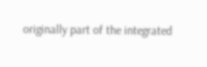originally part of the integrated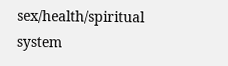sex/health/spiritual system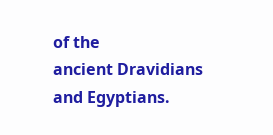of the
ancient Dravidians and Egyptians.